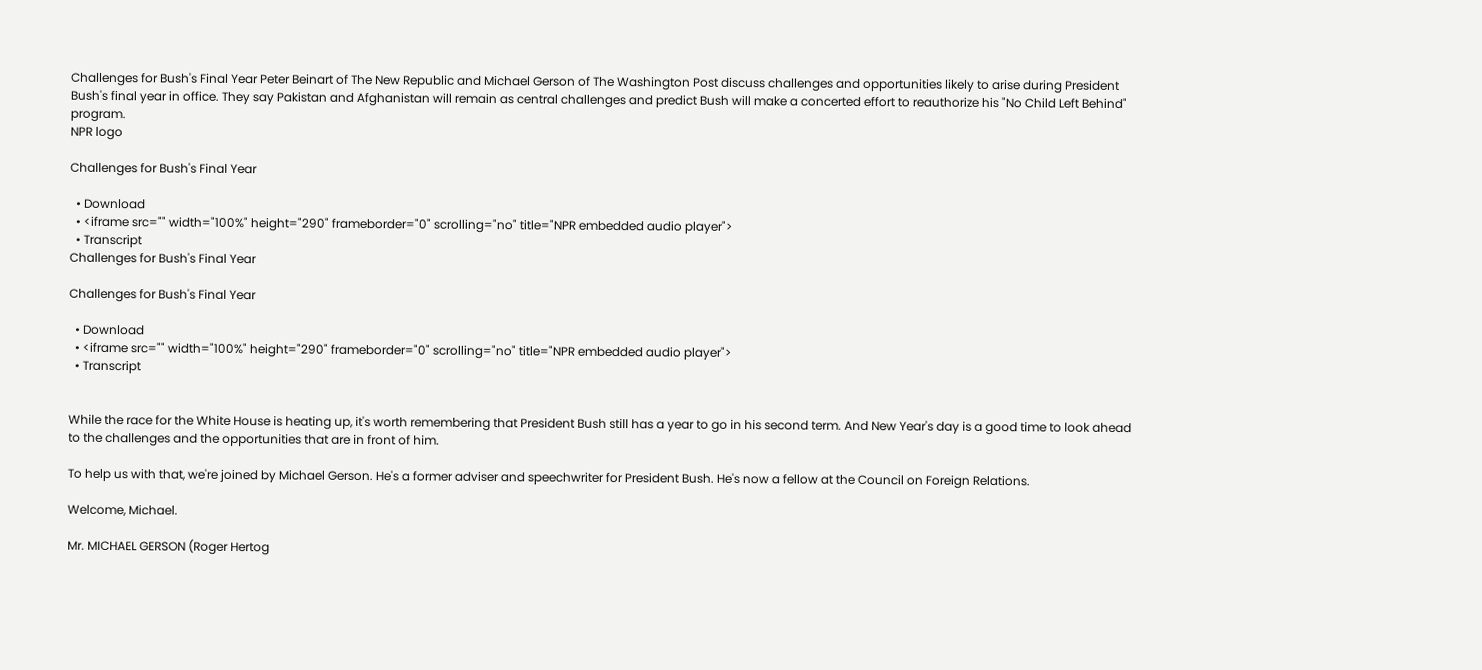Challenges for Bush's Final Year Peter Beinart of The New Republic and Michael Gerson of The Washington Post discuss challenges and opportunities likely to arise during President Bush's final year in office. They say Pakistan and Afghanistan will remain as central challenges and predict Bush will make a concerted effort to reauthorize his "No Child Left Behind" program.
NPR logo

Challenges for Bush's Final Year

  • Download
  • <iframe src="" width="100%" height="290" frameborder="0" scrolling="no" title="NPR embedded audio player">
  • Transcript
Challenges for Bush's Final Year

Challenges for Bush's Final Year

  • Download
  • <iframe src="" width="100%" height="290" frameborder="0" scrolling="no" title="NPR embedded audio player">
  • Transcript


While the race for the White House is heating up, it's worth remembering that President Bush still has a year to go in his second term. And New Year's day is a good time to look ahead to the challenges and the opportunities that are in front of him.

To help us with that, we're joined by Michael Gerson. He's a former adviser and speechwriter for President Bush. He's now a fellow at the Council on Foreign Relations.

Welcome, Michael.

Mr. MICHAEL GERSON (Roger Hertog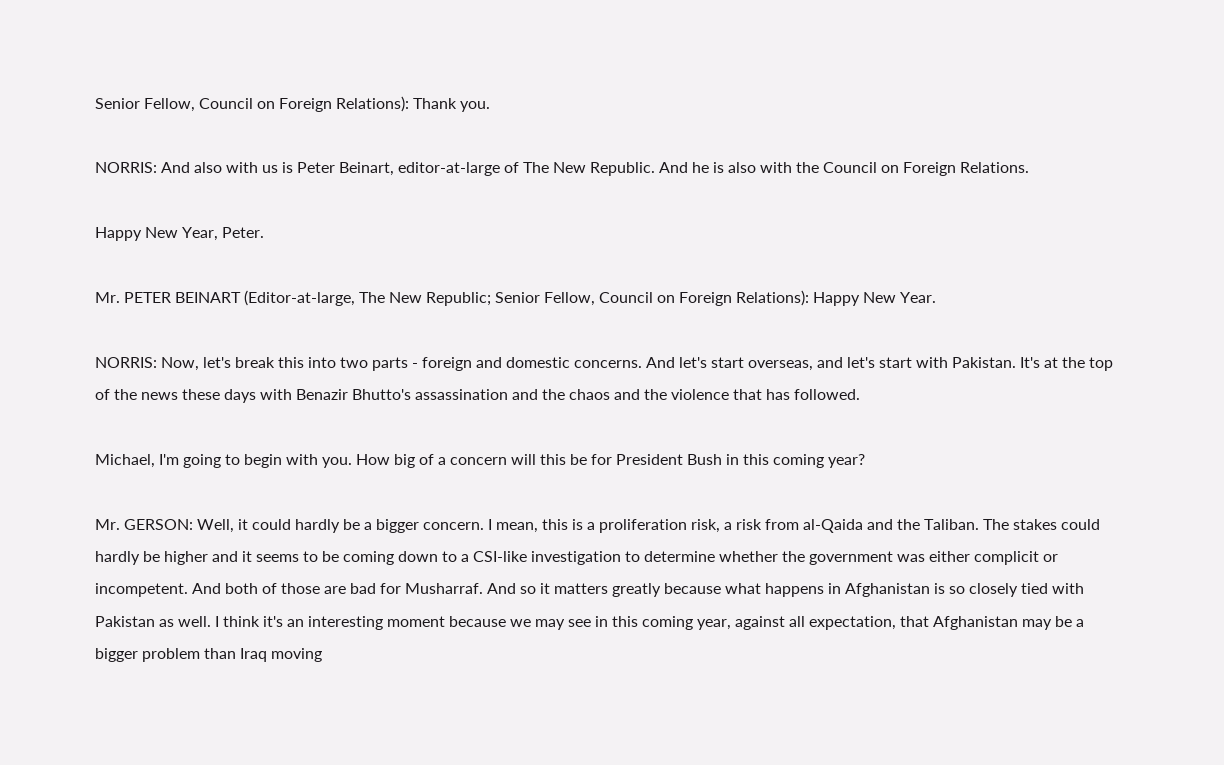Senior Fellow, Council on Foreign Relations): Thank you.

NORRIS: And also with us is Peter Beinart, editor-at-large of The New Republic. And he is also with the Council on Foreign Relations.

Happy New Year, Peter.

Mr. PETER BEINART (Editor-at-large, The New Republic; Senior Fellow, Council on Foreign Relations): Happy New Year.

NORRIS: Now, let's break this into two parts - foreign and domestic concerns. And let's start overseas, and let's start with Pakistan. It's at the top of the news these days with Benazir Bhutto's assassination and the chaos and the violence that has followed.

Michael, I'm going to begin with you. How big of a concern will this be for President Bush in this coming year?

Mr. GERSON: Well, it could hardly be a bigger concern. I mean, this is a proliferation risk, a risk from al-Qaida and the Taliban. The stakes could hardly be higher and it seems to be coming down to a CSI-like investigation to determine whether the government was either complicit or incompetent. And both of those are bad for Musharraf. And so it matters greatly because what happens in Afghanistan is so closely tied with Pakistan as well. I think it's an interesting moment because we may see in this coming year, against all expectation, that Afghanistan may be a bigger problem than Iraq moving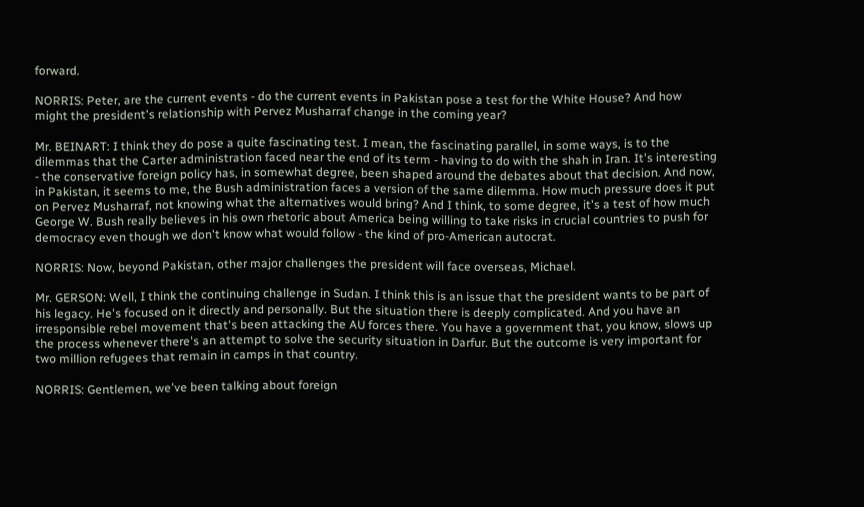forward.

NORRIS: Peter, are the current events - do the current events in Pakistan pose a test for the White House? And how might the president's relationship with Pervez Musharraf change in the coming year?

Mr. BEINART: I think they do pose a quite fascinating test. I mean, the fascinating parallel, in some ways, is to the dilemmas that the Carter administration faced near the end of its term - having to do with the shah in Iran. It's interesting - the conservative foreign policy has, in somewhat degree, been shaped around the debates about that decision. And now, in Pakistan, it seems to me, the Bush administration faces a version of the same dilemma. How much pressure does it put on Pervez Musharraf, not knowing what the alternatives would bring? And I think, to some degree, it's a test of how much George W. Bush really believes in his own rhetoric about America being willing to take risks in crucial countries to push for democracy even though we don't know what would follow - the kind of pro-American autocrat.

NORRIS: Now, beyond Pakistan, other major challenges the president will face overseas, Michael.

Mr. GERSON: Well, I think the continuing challenge in Sudan. I think this is an issue that the president wants to be part of his legacy. He's focused on it directly and personally. But the situation there is deeply complicated. And you have an irresponsible rebel movement that's been attacking the AU forces there. You have a government that, you know, slows up the process whenever there's an attempt to solve the security situation in Darfur. But the outcome is very important for two million refugees that remain in camps in that country.

NORRIS: Gentlemen, we've been talking about foreign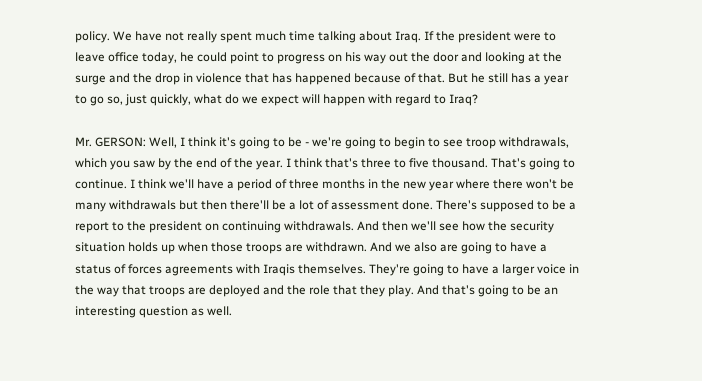policy. We have not really spent much time talking about Iraq. If the president were to leave office today, he could point to progress on his way out the door and looking at the surge and the drop in violence that has happened because of that. But he still has a year to go so, just quickly, what do we expect will happen with regard to Iraq?

Mr. GERSON: Well, I think it's going to be - we're going to begin to see troop withdrawals, which you saw by the end of the year. I think that's three to five thousand. That's going to continue. I think we'll have a period of three months in the new year where there won't be many withdrawals but then there'll be a lot of assessment done. There's supposed to be a report to the president on continuing withdrawals. And then we'll see how the security situation holds up when those troops are withdrawn. And we also are going to have a status of forces agreements with Iraqis themselves. They're going to have a larger voice in the way that troops are deployed and the role that they play. And that's going to be an interesting question as well.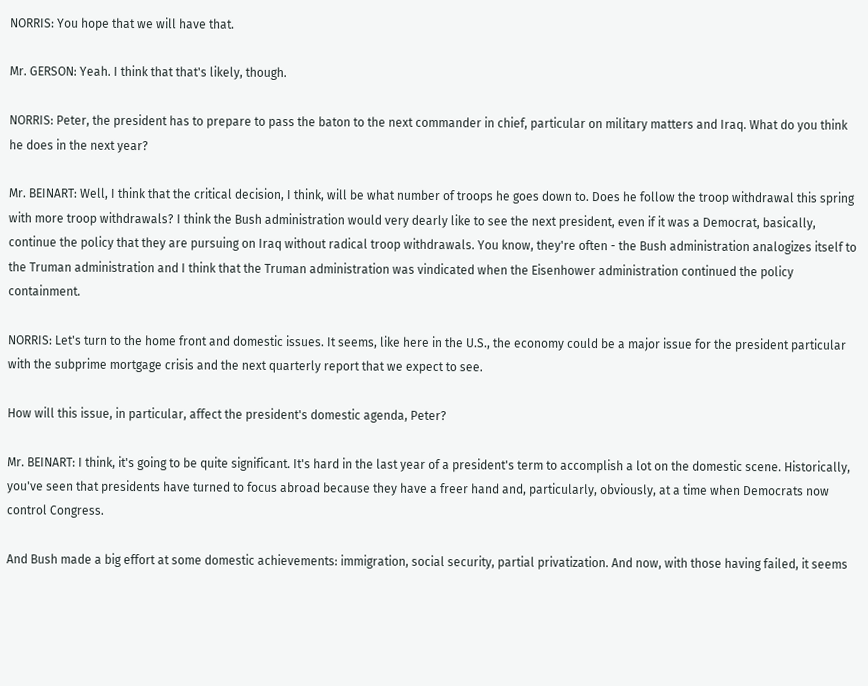NORRIS: You hope that we will have that.

Mr. GERSON: Yeah. I think that that's likely, though.

NORRIS: Peter, the president has to prepare to pass the baton to the next commander in chief, particular on military matters and Iraq. What do you think he does in the next year?

Mr. BEINART: Well, I think that the critical decision, I think, will be what number of troops he goes down to. Does he follow the troop withdrawal this spring with more troop withdrawals? I think the Bush administration would very dearly like to see the next president, even if it was a Democrat, basically, continue the policy that they are pursuing on Iraq without radical troop withdrawals. You know, they're often - the Bush administration analogizes itself to the Truman administration and I think that the Truman administration was vindicated when the Eisenhower administration continued the policy containment.

NORRIS: Let's turn to the home front and domestic issues. It seems, like here in the U.S., the economy could be a major issue for the president particular with the subprime mortgage crisis and the next quarterly report that we expect to see.

How will this issue, in particular, affect the president's domestic agenda, Peter?

Mr. BEINART: I think, it's going to be quite significant. It's hard in the last year of a president's term to accomplish a lot on the domestic scene. Historically, you've seen that presidents have turned to focus abroad because they have a freer hand and, particularly, obviously, at a time when Democrats now control Congress.

And Bush made a big effort at some domestic achievements: immigration, social security, partial privatization. And now, with those having failed, it seems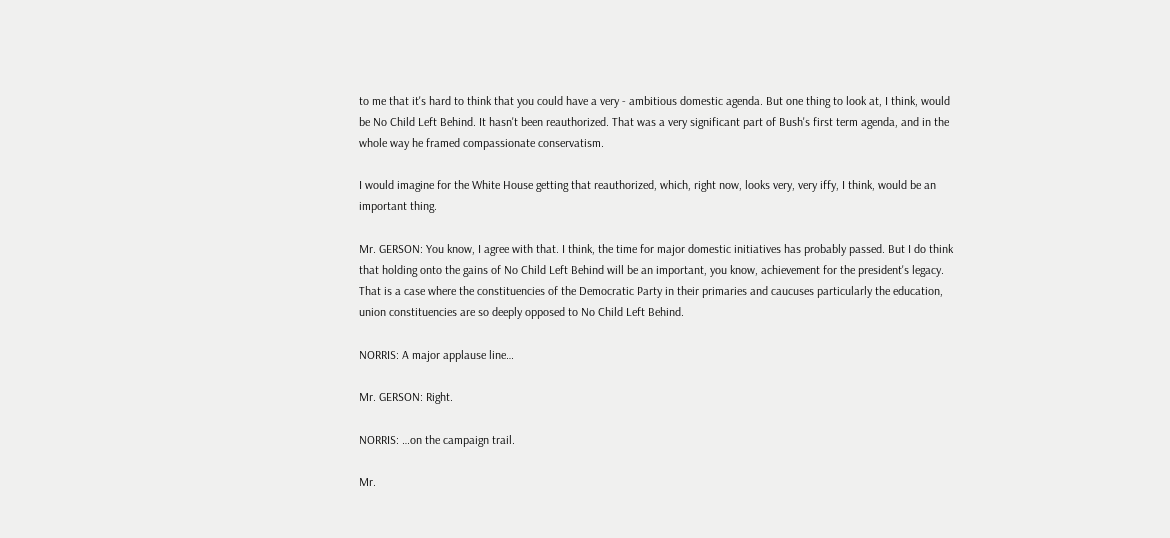to me that it's hard to think that you could have a very - ambitious domestic agenda. But one thing to look at, I think, would be No Child Left Behind. It hasn't been reauthorized. That was a very significant part of Bush's first term agenda, and in the whole way he framed compassionate conservatism.

I would imagine for the White House getting that reauthorized, which, right now, looks very, very iffy, I think, would be an important thing.

Mr. GERSON: You know, I agree with that. I think, the time for major domestic initiatives has probably passed. But I do think that holding onto the gains of No Child Left Behind will be an important, you know, achievement for the president's legacy. That is a case where the constituencies of the Democratic Party in their primaries and caucuses particularly the education, union constituencies are so deeply opposed to No Child Left Behind.

NORRIS: A major applause line…

Mr. GERSON: Right.

NORRIS: …on the campaign trail.

Mr.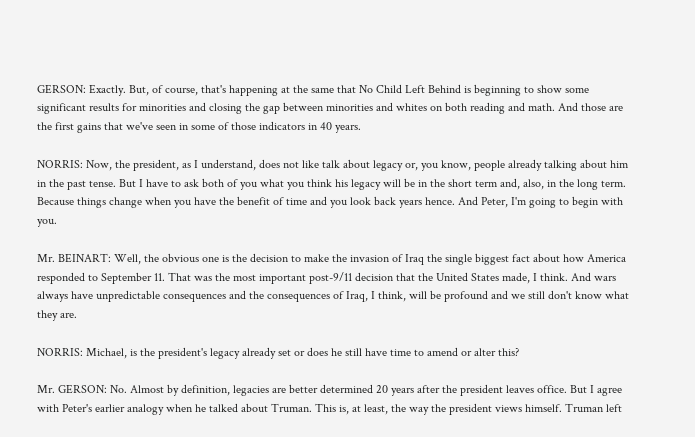GERSON: Exactly. But, of course, that's happening at the same that No Child Left Behind is beginning to show some significant results for minorities and closing the gap between minorities and whites on both reading and math. And those are the first gains that we've seen in some of those indicators in 40 years.

NORRIS: Now, the president, as I understand, does not like talk about legacy or, you know, people already talking about him in the past tense. But I have to ask both of you what you think his legacy will be in the short term and, also, in the long term. Because things change when you have the benefit of time and you look back years hence. And Peter, I'm going to begin with you.

Mr. BEINART: Well, the obvious one is the decision to make the invasion of Iraq the single biggest fact about how America responded to September 11. That was the most important post-9/11 decision that the United States made, I think. And wars always have unpredictable consequences and the consequences of Iraq, I think, will be profound and we still don't know what they are.

NORRIS: Michael, is the president's legacy already set or does he still have time to amend or alter this?

Mr. GERSON: No. Almost by definition, legacies are better determined 20 years after the president leaves office. But I agree with Peter's earlier analogy when he talked about Truman. This is, at least, the way the president views himself. Truman left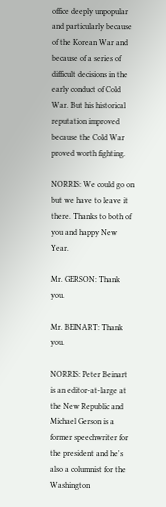office deeply unpopular and particularly because of the Korean War and because of a series of difficult decisions in the early conduct of Cold War. But his historical reputation improved because the Cold War proved worth fighting.

NORRIS: We could go on but we have to leave it there. Thanks to both of you and happy New Year.

Mr. GERSON: Thank you.

Mr. BEINART: Thank you.

NORRIS: Peter Beinart is an editor-at-large at the New Republic and Michael Gerson is a former speechwriter for the president and he's also a columnist for the Washington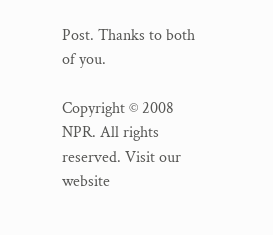Post. Thanks to both of you.

Copyright © 2008 NPR. All rights reserved. Visit our website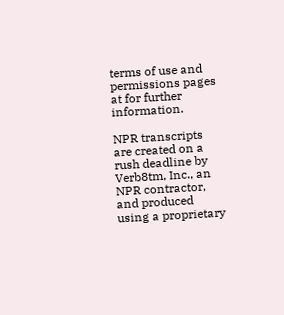terms of use and permissions pages at for further information.

NPR transcripts are created on a rush deadline by Verb8tm, Inc., an NPR contractor, and produced using a proprietary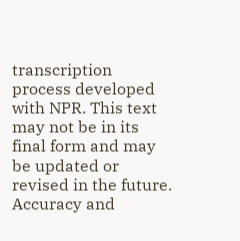transcription process developed with NPR. This text may not be in its final form and may be updated or revised in the future. Accuracy and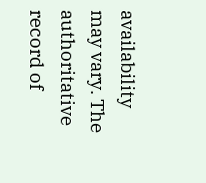availability may vary. The authoritative record of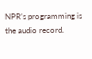NPR’s programming is the audio record.